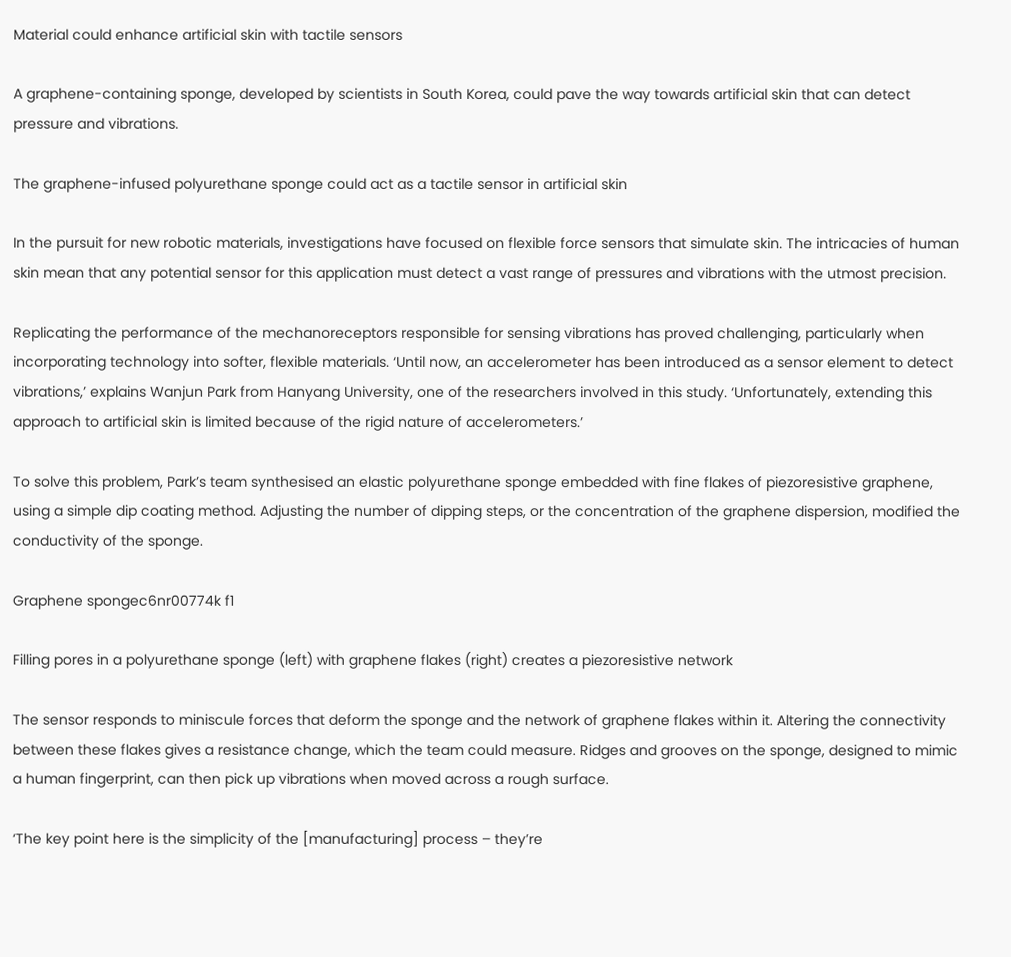Material could enhance artificial skin with tactile sensors

A graphene-containing sponge, developed by scientists in South Korea, could pave the way towards artificial skin that can detect pressure and vibrations.

The graphene-infused polyurethane sponge could act as a tactile sensor in artificial skin

In the pursuit for new robotic materials, investigations have focused on flexible force sensors that simulate skin. The intricacies of human skin mean that any potential sensor for this application must detect a vast range of pressures and vibrations with the utmost precision.

Replicating the performance of the mechanoreceptors responsible for sensing vibrations has proved challenging, particularly when incorporating technology into softer, flexible materials. ‘Until now, an accelerometer has been introduced as a sensor element to detect vibrations,’ explains Wanjun Park from Hanyang University, one of the researchers involved in this study. ‘Unfortunately, extending this approach to artificial skin is limited because of the rigid nature of accelerometers.’

To solve this problem, Park’s team synthesised an elastic polyurethane sponge embedded with fine flakes of piezoresistive graphene, using a simple dip coating method. Adjusting the number of dipping steps, or the concentration of the graphene dispersion, modified the conductivity of the sponge.

Graphene spongec6nr00774k f1

Filling pores in a polyurethane sponge (left) with graphene flakes (right) creates a piezoresistive network

The sensor responds to miniscule forces that deform the sponge and the network of graphene flakes within it. Altering the connectivity between these flakes gives a resistance change, which the team could measure. Ridges and grooves on the sponge, designed to mimic a human fingerprint, can then pick up vibrations when moved across a rough surface.

‘The key point here is the simplicity of the [manufacturing] process – they’re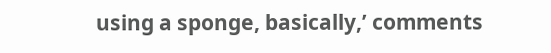using a sponge, basically,’ comments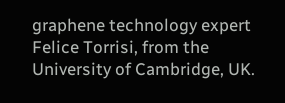graphene technology expert Felice Torrisi, from the University of Cambridge, UK.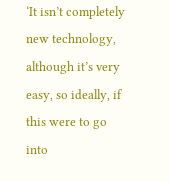‘It isn’t completely new technology, although it’s very easy, so ideally, if this were to go into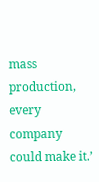mass production, every company could make it.’